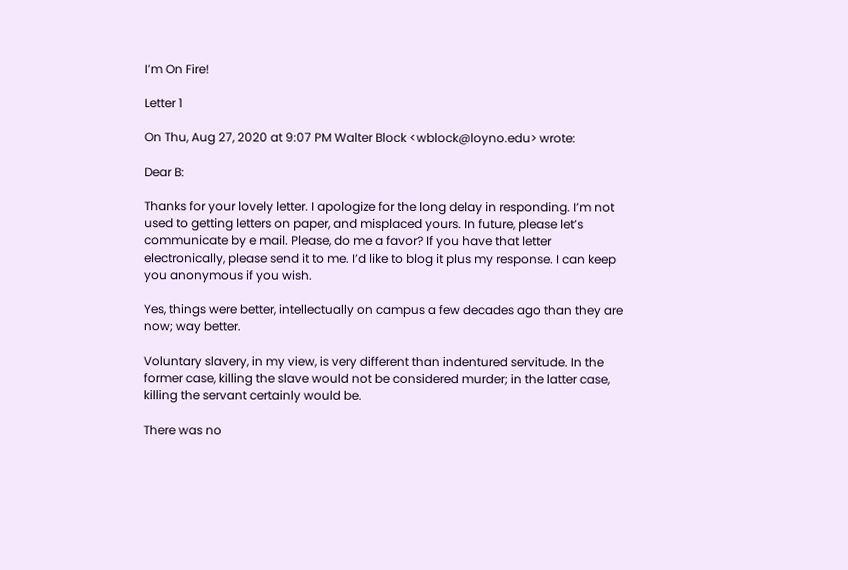I’m On Fire!

Letter 1

On Thu, Aug 27, 2020 at 9:07 PM Walter Block <wblock@loyno.edu> wrote:

Dear B:

Thanks for your lovely letter. I apologize for the long delay in responding. I’m not used to getting letters on paper, and misplaced yours. In future, please let’s communicate by e mail. Please, do me a favor? If you have that letter electronically, please send it to me. I’d like to blog it plus my response. I can keep you anonymous if you wish.

Yes, things were better, intellectually on campus a few decades ago than they are now; way better.

Voluntary slavery, in my view, is very different than indentured servitude. In the former case, killing the slave would not be considered murder; in the latter case, killing the servant certainly would be.

There was no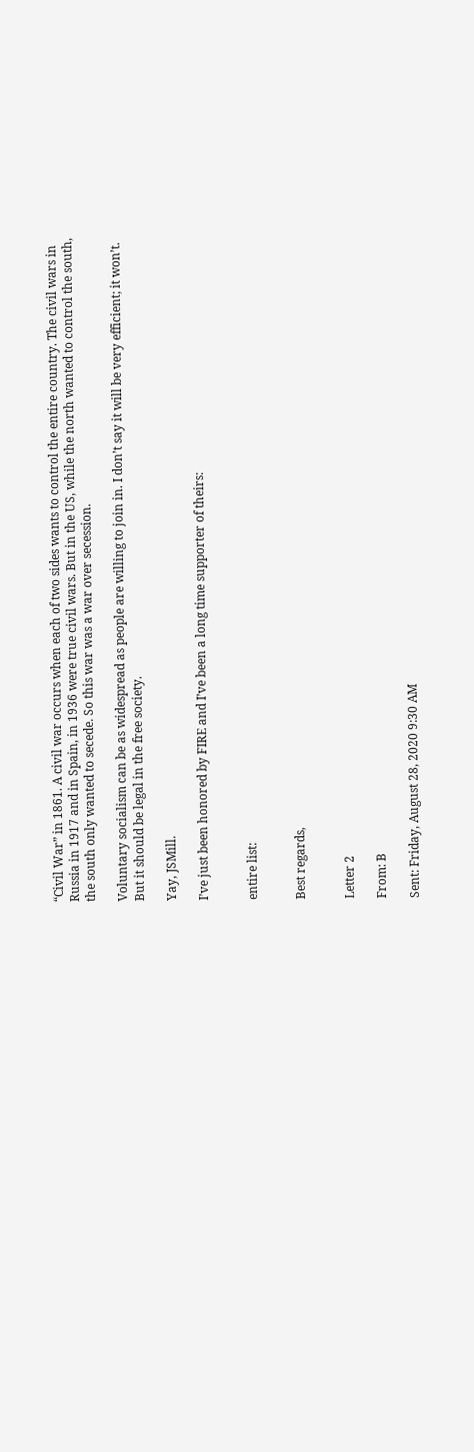“Civil War” in 1861. A civil war occurs when each of two sides wants to control the entire country. The civil wars in Russia in 1917 and in Spain, in 1936 were true civil wars. But in the US, while the north wanted to control the south, the south only wanted to secede. So this war was a war over secession.

Voluntary socialism can be as widespread as people are willing to join in. I don’t say it will be very efficient; it won’t. But it should be legal in the free society.

Yay, JSMill.

I’ve just been honored by FIRE and I’ve been a long time supporter of theirs:


entire list:


Best regards,


Letter 2

From: B

Sent: Friday, August 28, 2020 9:30 AM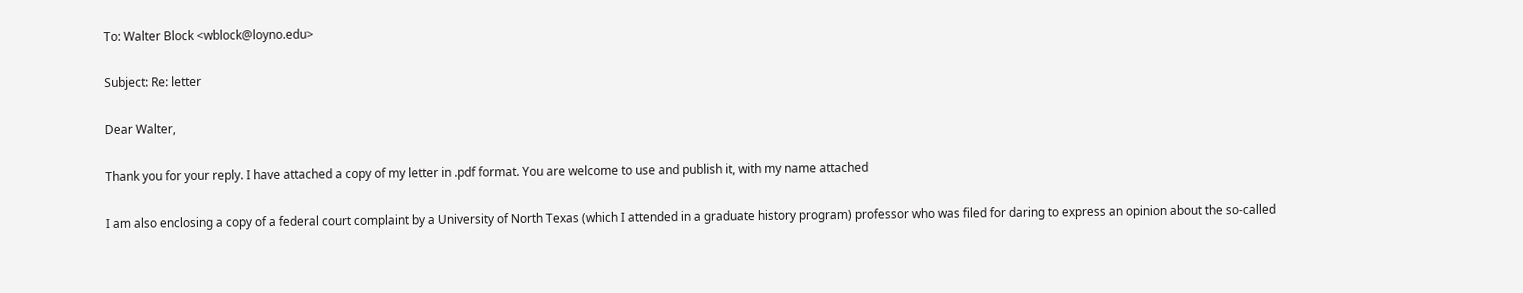To: Walter Block <wblock@loyno.edu>

Subject: Re: letter

Dear Walter,

Thank you for your reply. I have attached a copy of my letter in .pdf format. You are welcome to use and publish it, with my name attached

I am also enclosing a copy of a federal court complaint by a University of North Texas (which I attended in a graduate history program) professor who was filed for daring to express an opinion about the so-called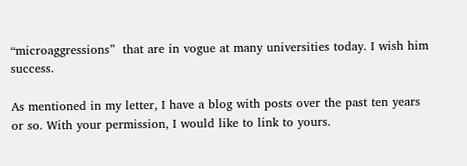“microaggressions”  that are in vogue at many universities today. I wish him success.

As mentioned in my letter, I have a blog with posts over the past ten years or so. With your permission, I would like to link to yours.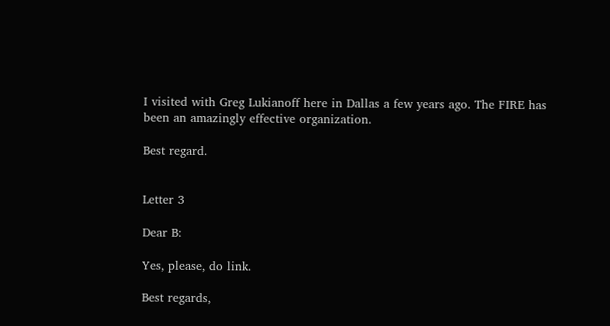I visited with Greg Lukianoff here in Dallas a few years ago. The FIRE has been an amazingly effective organization.

Best regard.


Letter 3

Dear B:

Yes, please, do link.

Best regards,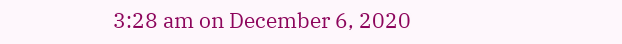3:28 am on December 6, 2020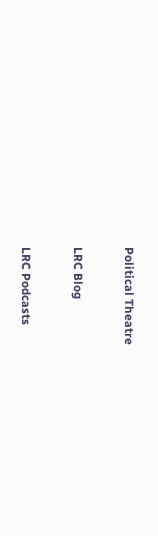Political Theatre

LRC Blog

LRC Podcasts